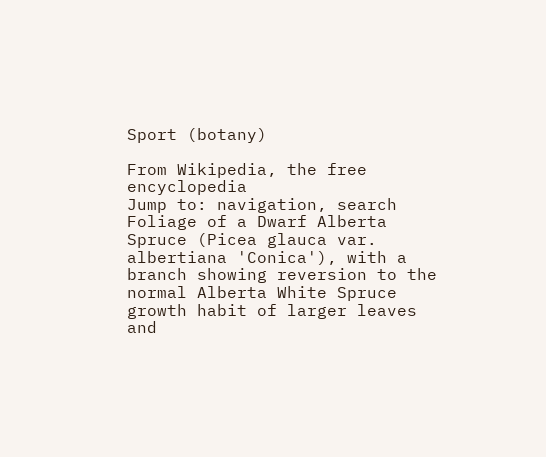Sport (botany)

From Wikipedia, the free encyclopedia
Jump to: navigation, search
Foliage of a Dwarf Alberta Spruce (Picea glauca var. albertiana 'Conica'), with a branch showing reversion to the normal Alberta White Spruce growth habit of larger leaves and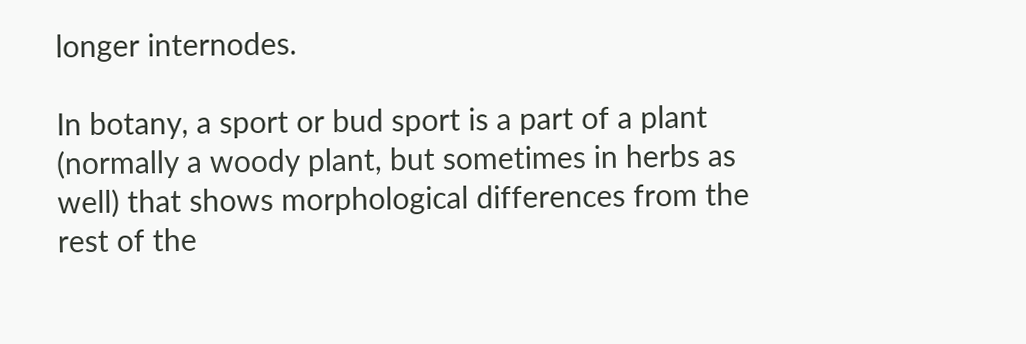longer internodes.

In botany, a sport or bud sport is a part of a plant (normally a woody plant, but sometimes in herbs as well) that shows morphological differences from the rest of the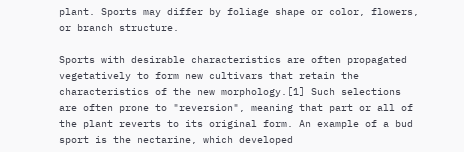plant. Sports may differ by foliage shape or color, flowers, or branch structure.

Sports with desirable characteristics are often propagated vegetatively to form new cultivars that retain the characteristics of the new morphology.[1] Such selections are often prone to "reversion", meaning that part or all of the plant reverts to its original form. An example of a bud sport is the nectarine, which developed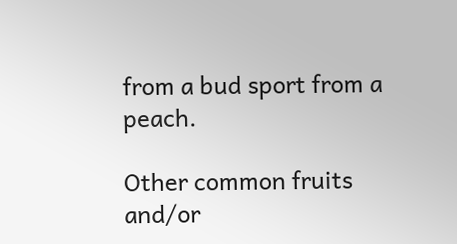from a bud sport from a peach.

Other common fruits and/or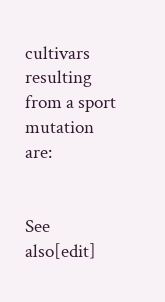cultivars resulting from a sport mutation are:


See also[edit]